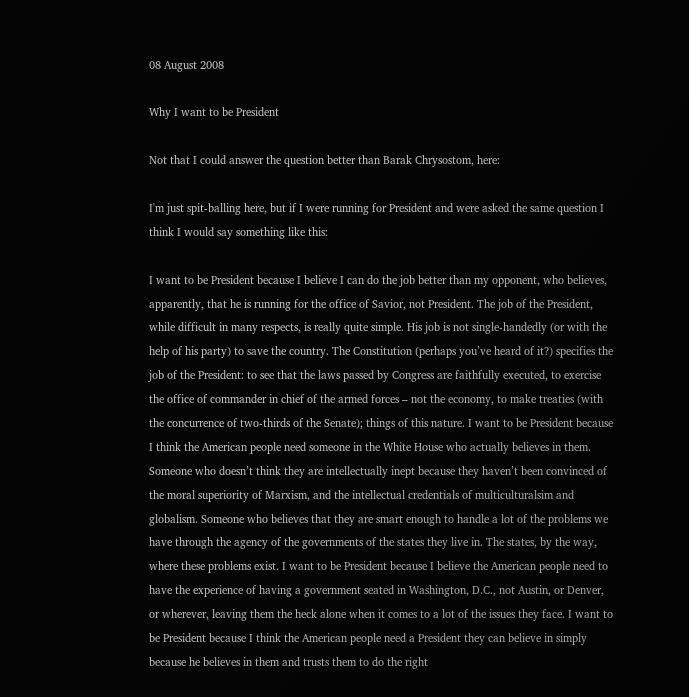08 August 2008

Why I want to be President

Not that I could answer the question better than Barak Chrysostom, here:

I'm just spit-balling here, but if I were running for President and were asked the same question I think I would say something like this:

I want to be President because I believe I can do the job better than my opponent, who believes, apparently, that he is running for the office of Savior, not President. The job of the President, while difficult in many respects, is really quite simple. His job is not single-handedly (or with the help of his party) to save the country. The Constitution (perhaps you’ve heard of it?) specifies the job of the President: to see that the laws passed by Congress are faithfully executed, to exercise the office of commander in chief of the armed forces – not the economy, to make treaties (with the concurrence of two-thirds of the Senate); things of this nature. I want to be President because I think the American people need someone in the White House who actually believes in them. Someone who doesn’t think they are intellectually inept because they haven’t been convinced of the moral superiority of Marxism, and the intellectual credentials of multiculturalsim and globalism. Someone who believes that they are smart enough to handle a lot of the problems we have through the agency of the governments of the states they live in. The states, by the way, where these problems exist. I want to be President because I believe the American people need to have the experience of having a government seated in Washington, D.C., not Austin, or Denver, or wherever, leaving them the heck alone when it comes to a lot of the issues they face. I want to be President because I think the American people need a President they can believe in simply because he believes in them and trusts them to do the right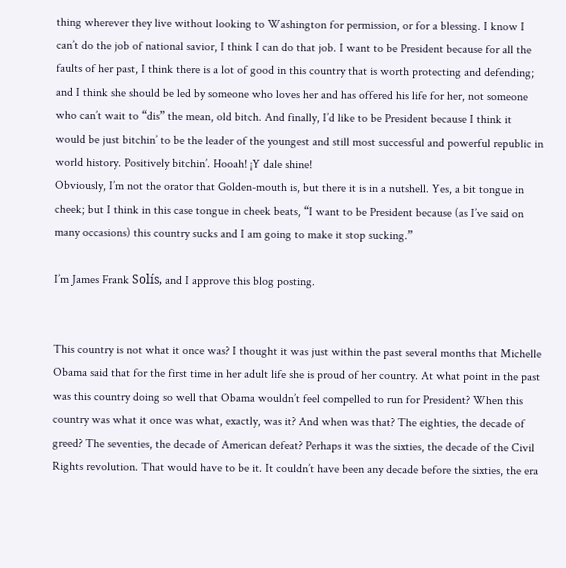thing wherever they live without looking to Washington for permission, or for a blessing. I know I can’t do the job of national savior, I think I can do that job. I want to be President because for all the faults of her past, I think there is a lot of good in this country that is worth protecting and defending; and I think she should be led by someone who loves her and has offered his life for her, not someone who can’t wait to “dis” the mean, old bitch. And finally, I’d like to be President because I think it would be just bitchin’ to be the leader of the youngest and still most successful and powerful republic in world history. Positively bitchin’. Hooah! ¡Y dale shine!
Obviously, I’m not the orator that Golden-mouth is, but there it is in a nutshell. Yes, a bit tongue in cheek; but I think in this case tongue in cheek beats, “I want to be President because (as I’ve said on many occasions) this country sucks and I am going to make it stop sucking.”

I’m James Frank Solís, and I approve this blog posting.


This country is not what it once was? I thought it was just within the past several months that Michelle Obama said that for the first time in her adult life she is proud of her country. At what point in the past was this country doing so well that Obama wouldn’t feel compelled to run for President? When this country was what it once was what, exactly, was it? And when was that? The eighties, the decade of greed? The seventies, the decade of American defeat? Perhaps it was the sixties, the decade of the Civil Rights revolution. That would have to be it. It couldn’t have been any decade before the sixties, the era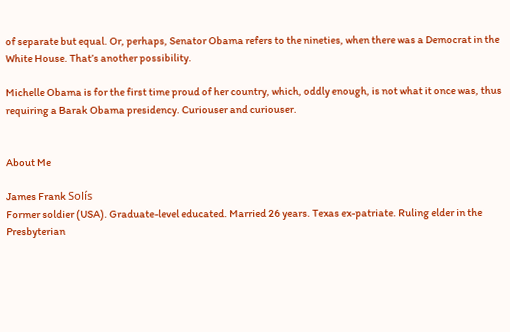of separate but equal. Or, perhaps, Senator Obama refers to the nineties, when there was a Democrat in the White House. That’s another possibility.

Michelle Obama is for the first time proud of her country, which, oddly enough, is not what it once was, thus requiring a Barak Obama presidency. Curiouser and curiouser.


About Me

James Frank Solís
Former soldier (USA). Graduate-level educated. Married 26 years. Texas ex-patriate. Ruling elder in the Presbyterian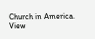Church in America.
View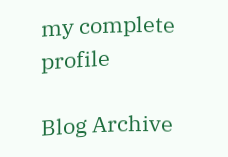my complete profile

Blog Archive